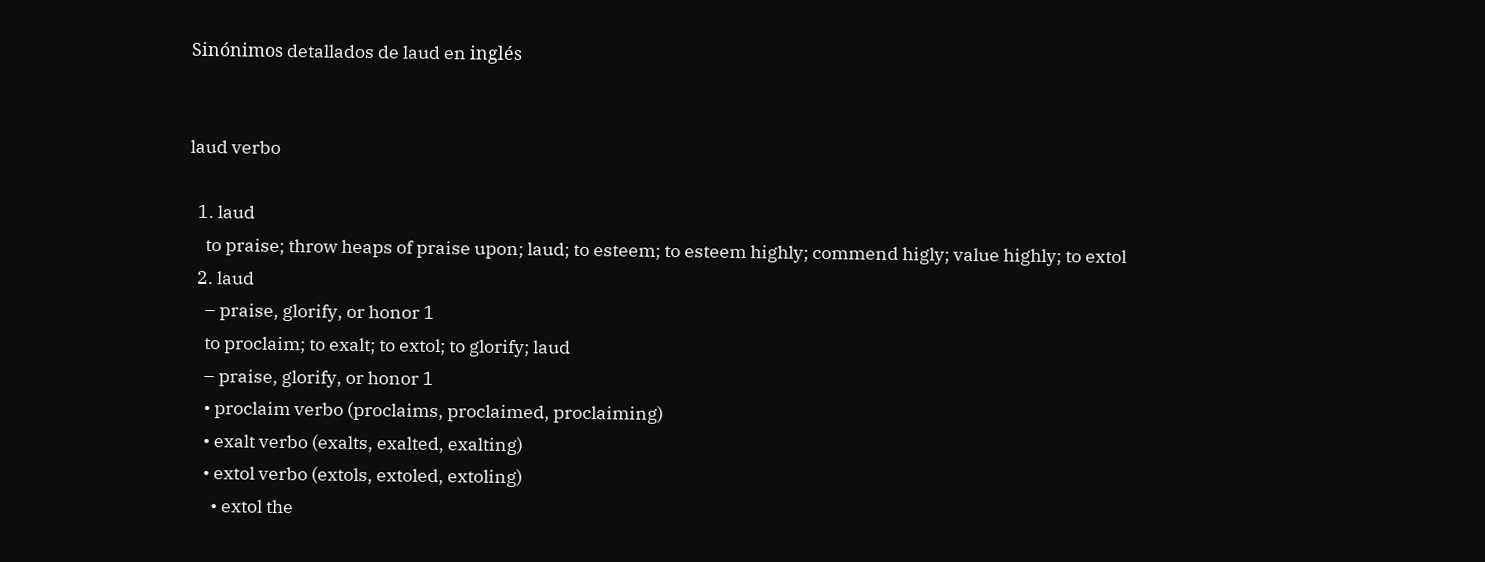Sinónimos detallados de laud en inglés


laud verbo

  1. laud
    to praise; throw heaps of praise upon; laud; to esteem; to esteem highly; commend higly; value highly; to extol
  2. laud
    – praise, glorify, or honor 1
    to proclaim; to exalt; to extol; to glorify; laud
    – praise, glorify, or honor 1
    • proclaim verbo (proclaims, proclaimed, proclaiming)
    • exalt verbo (exalts, exalted, exalting)
    • extol verbo (extols, extoled, extoling)
      • extol the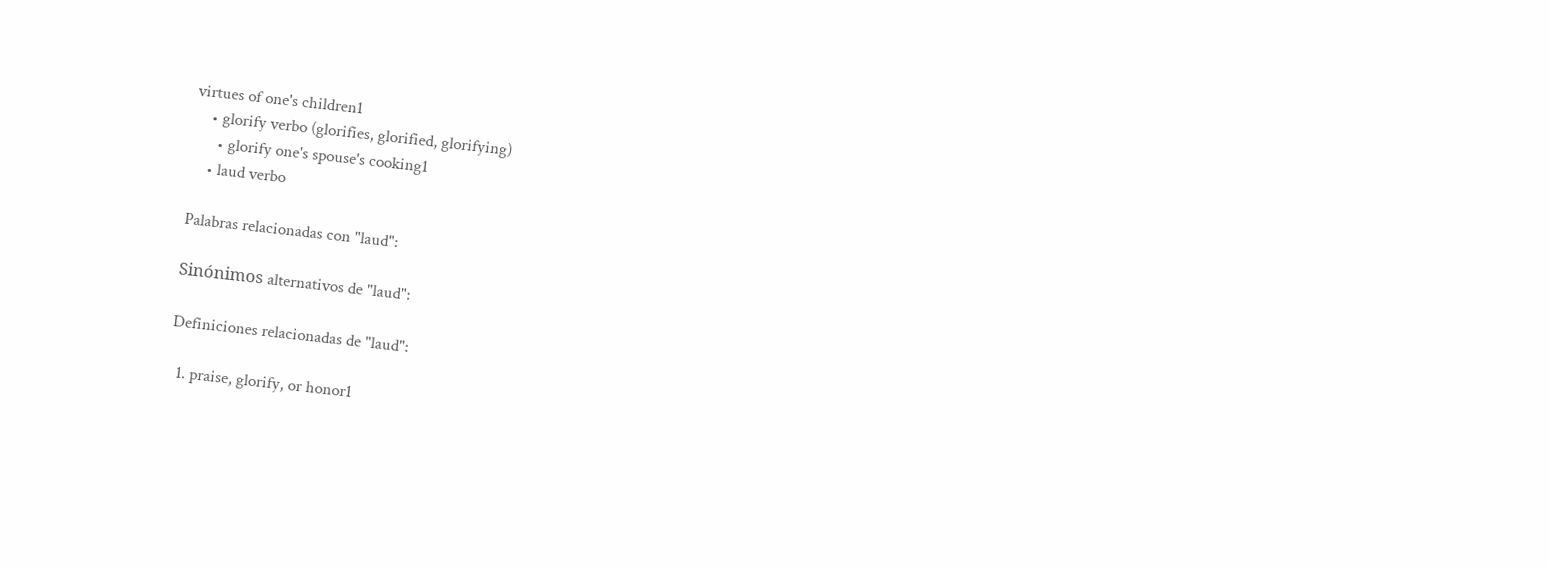virtues of one's children1
    • glorify verbo (glorifies, glorified, glorifying)
      • glorify one's spouse's cooking1
    • laud verbo

Palabras relacionadas con "laud":

Sinónimos alternativos de "laud":

Definiciones relacionadas de "laud":

  1. praise, glorify, or honor1